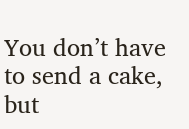You don’t have to send a cake, but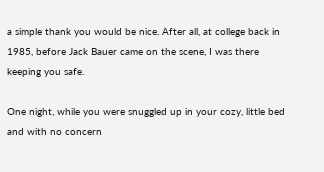a simple thank you would be nice. After all, at college back in 1985, before Jack Bauer came on the scene, I was there keeping you safe.

One night, while you were snuggled up in your cozy, little bed and with no concern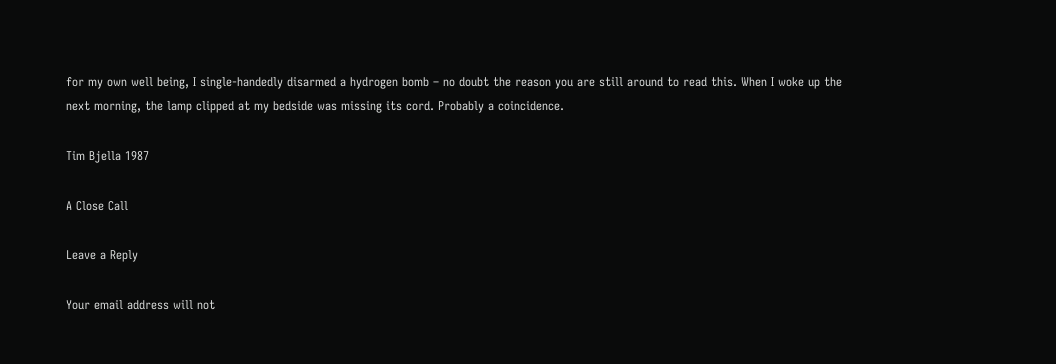for my own well being, I single-handedly disarmed a hydrogen bomb – no doubt the reason you are still around to read this. When I woke up the next morning, the lamp clipped at my bedside was missing its cord. Probably a coincidence.

Tim Bjella 1987

A Close Call

Leave a Reply

Your email address will not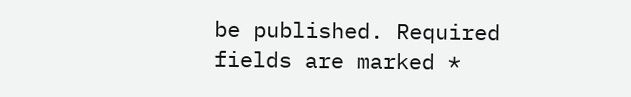be published. Required fields are marked *